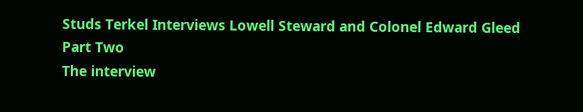Studs Terkel Interviews Lowell Steward and Colonel Edward Gleed
Part Two
The interview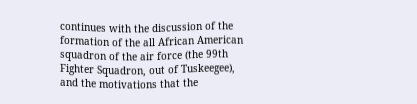continues with the discussion of the formation of the all African American squadron of the air force (the 99th Fighter Squadron, out of Tuskeegee), and the motivations that the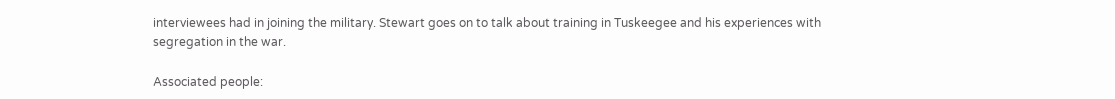interviewees had in joining the military. Stewart goes on to talk about training in Tuskeegee and his experiences with segregation in the war.

Associated people: